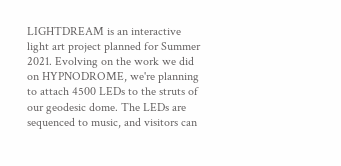LIGHTDREAM is an interactive light art project planned for Summer 2021. Evolving on the work we did on HYPNODROME, we're planning to attach 4500 LEDs to the struts of our geodesic dome. The LEDs are sequenced to music, and visitors can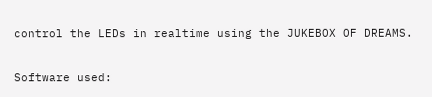control the LEDs in realtime using the JUKEBOX OF DREAMS.

Software used: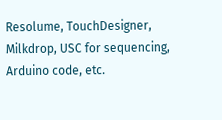Resolume, TouchDesigner, Milkdrop, USC for sequencing, Arduino code, etc.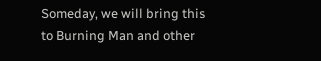Someday, we will bring this to Burning Man and other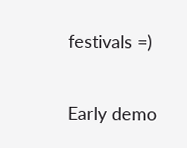festivals =)

Early demo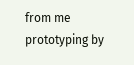from me prototyping by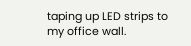taping up LED strips to my office wall.